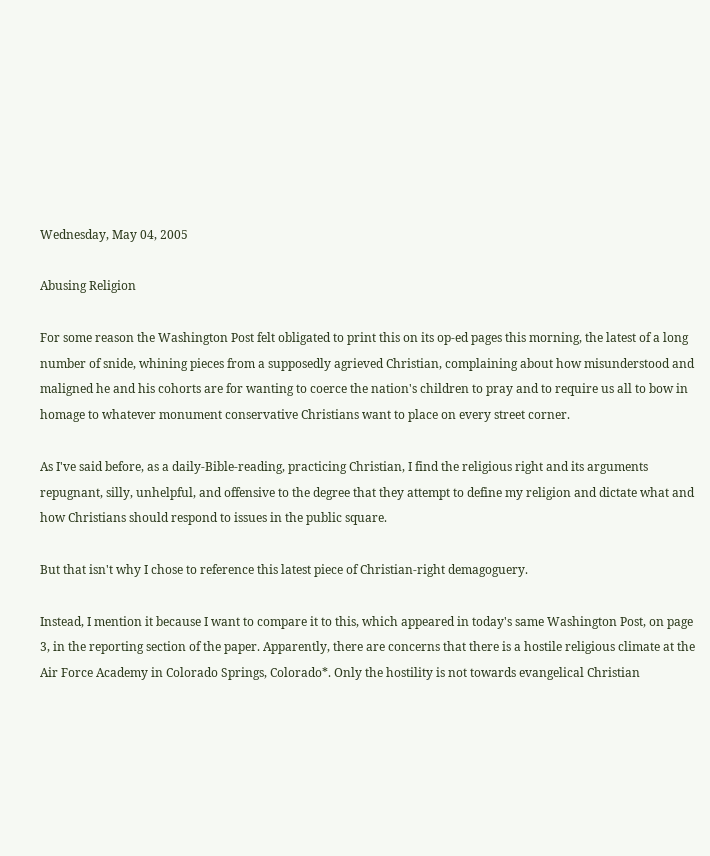Wednesday, May 04, 2005

Abusing Religion

For some reason the Washington Post felt obligated to print this on its op-ed pages this morning, the latest of a long number of snide, whining pieces from a supposedly agrieved Christian, complaining about how misunderstood and maligned he and his cohorts are for wanting to coerce the nation's children to pray and to require us all to bow in homage to whatever monument conservative Christians want to place on every street corner.

As I've said before, as a daily-Bible-reading, practicing Christian, I find the religious right and its arguments repugnant, silly, unhelpful, and offensive to the degree that they attempt to define my religion and dictate what and how Christians should respond to issues in the public square.

But that isn't why I chose to reference this latest piece of Christian-right demagoguery.

Instead, I mention it because I want to compare it to this, which appeared in today's same Washington Post, on page 3, in the reporting section of the paper. Apparently, there are concerns that there is a hostile religious climate at the Air Force Academy in Colorado Springs, Colorado*. Only the hostility is not towards evangelical Christian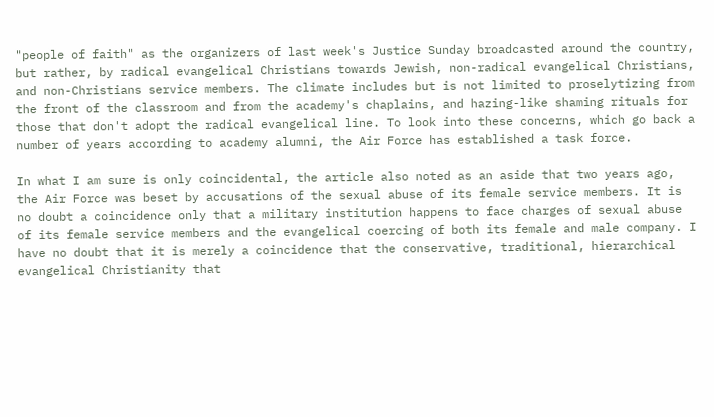"people of faith" as the organizers of last week's Justice Sunday broadcasted around the country, but rather, by radical evangelical Christians towards Jewish, non-radical evangelical Christians, and non-Christians service members. The climate includes but is not limited to proselytizing from the front of the classroom and from the academy's chaplains, and hazing-like shaming rituals for those that don't adopt the radical evangelical line. To look into these concerns, which go back a number of years according to academy alumni, the Air Force has established a task force.

In what I am sure is only coincidental, the article also noted as an aside that two years ago, the Air Force was beset by accusations of the sexual abuse of its female service members. It is no doubt a coincidence only that a military institution happens to face charges of sexual abuse of its female service members and the evangelical coercing of both its female and male company. I have no doubt that it is merely a coincidence that the conservative, traditional, hierarchical evangelical Christianity that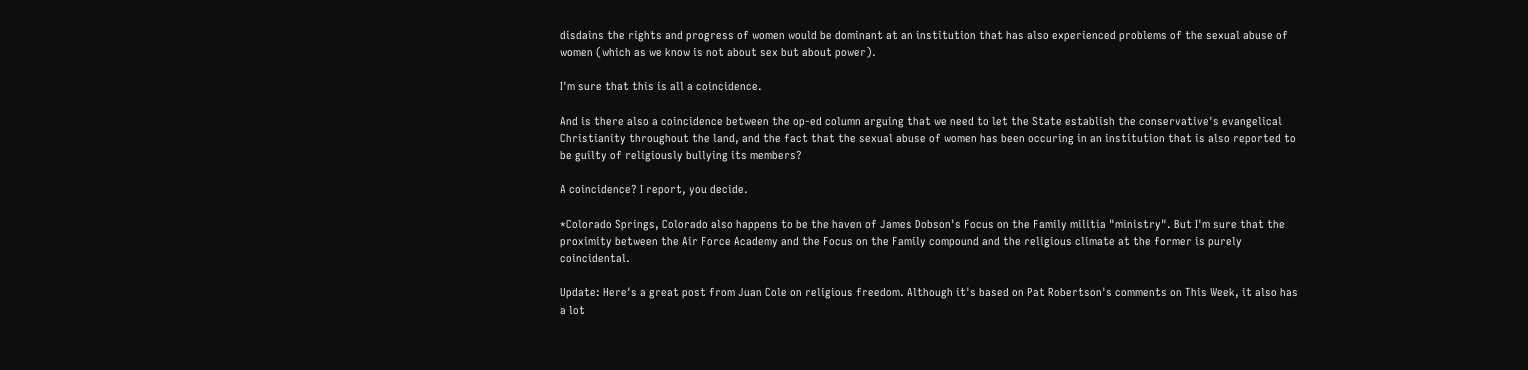disdains the rights and progress of women would be dominant at an institution that has also experienced problems of the sexual abuse of women (which as we know is not about sex but about power).

I'm sure that this is all a coincidence.

And is there also a coincidence between the op-ed column arguing that we need to let the State establish the conservative's evangelical Christianity throughout the land, and the fact that the sexual abuse of women has been occuring in an institution that is also reported to be guilty of religiously bullying its members?

A coincidence? I report, you decide.

*Colorado Springs, Colorado also happens to be the haven of James Dobson's Focus on the Family militia "ministry". But I'm sure that the proximity between the Air Force Academy and the Focus on the Family compound and the religious climate at the former is purely coincidental.

Update: Here's a great post from Juan Cole on religious freedom. Although it's based on Pat Robertson's comments on This Week, it also has a lot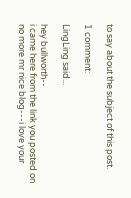to say about the subject of this post.

1 comment:

LingLing said...

hey bullworth--
i came here from the link you posted on no more mr nice blog---i love your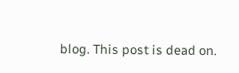blog. This post is dead on.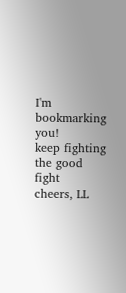I'm bookmarking you!
keep fighting the good fight
cheers, LL